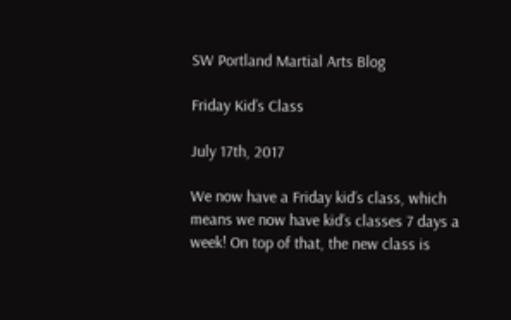SW Portland Martial Arts Blog

Friday Kid’s Class

July 17th, 2017

We now have a Friday kid’s class, which means we now have kid’s classes 7 days a week! On top of that, the new class is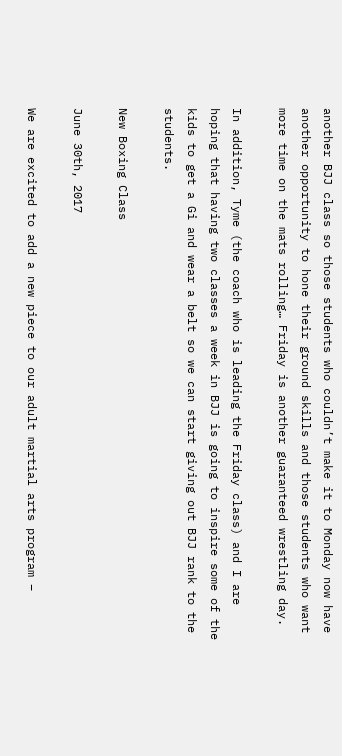another BJJ class so those students who couldn’t make it to Monday now have another opportunity to hone their ground skills and those students who want more time on the mats rolling… Friday is another guaranteed wrestling day.

In addition, Tyme (the coach who is leading the Friday class) and I are hoping that having two classes a week in BJJ is going to inspire some of the kids to get a Gi and wear a belt so we can start giving out BJJ rank to the students.

New Boxing Class

June 30th, 2017

We are excited to add a new piece to our adult martial arts program –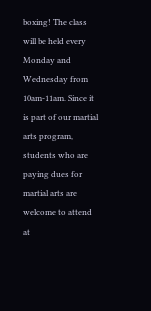boxing! The class will be held every Monday and Wednesday from 10am-11am. Since it is part of our martial arts program, students who are paying dues for martial arts are welcome to attend at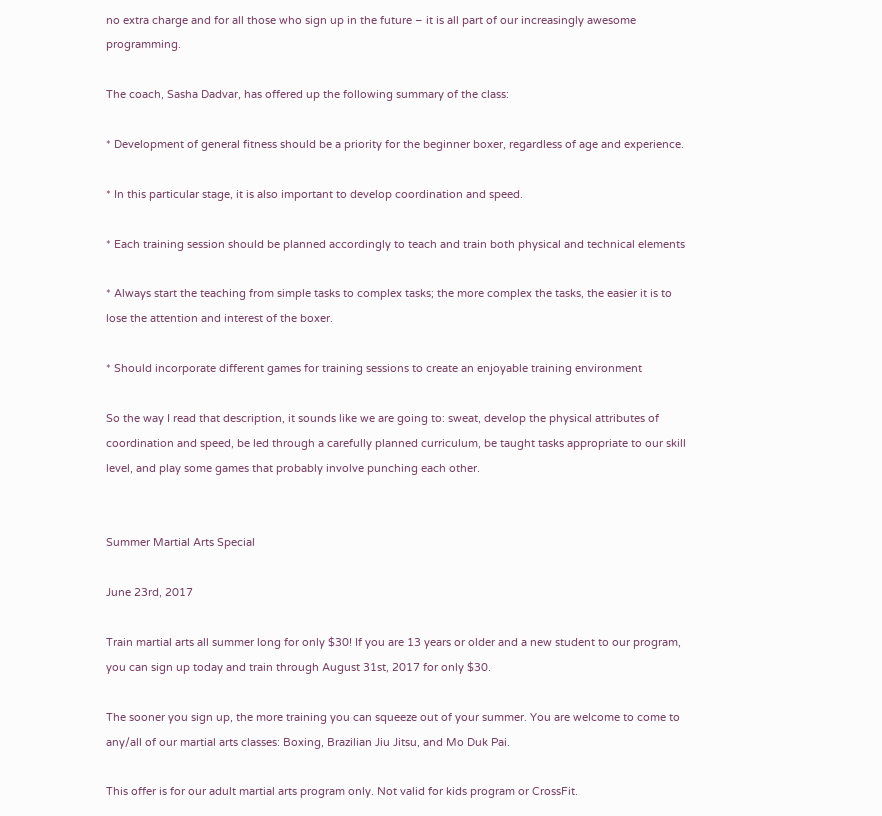no extra charge and for all those who sign up in the future – it is all part of our increasingly awesome programming.

The coach, Sasha Dadvar, has offered up the following summary of the class:

* Development of general fitness should be a priority for the beginner boxer, regardless of age and experience.

* In this particular stage, it is also important to develop coordination and speed.

* Each training session should be planned accordingly to teach and train both physical and technical elements

* Always start the teaching from simple tasks to complex tasks; the more complex the tasks, the easier it is to lose the attention and interest of the boxer.

* Should incorporate different games for training sessions to create an enjoyable training environment

So the way I read that description, it sounds like we are going to: sweat, develop the physical attributes of coordination and speed, be led through a carefully planned curriculum, be taught tasks appropriate to our skill level, and play some games that probably involve punching each other.


Summer Martial Arts Special

June 23rd, 2017

Train martial arts all summer long for only $30! If you are 13 years or older and a new student to our program, you can sign up today and train through August 31st, 2017 for only $30.

The sooner you sign up, the more training you can squeeze out of your summer. You are welcome to come to any/all of our martial arts classes: Boxing, Brazilian Jiu Jitsu, and Mo Duk Pai.

This offer is for our adult martial arts program only. Not valid for kids program or CrossFit.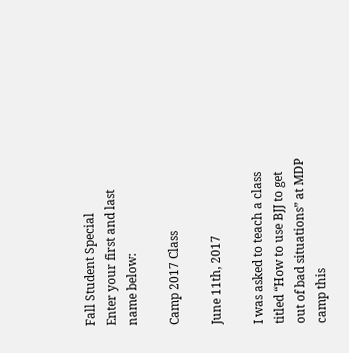Fall Student Special
Enter your first and last name below:

Camp 2017 Class

June 11th, 2017

I was asked to teach a class titled “How to use BJJ to get out of bad situations” at MDP camp this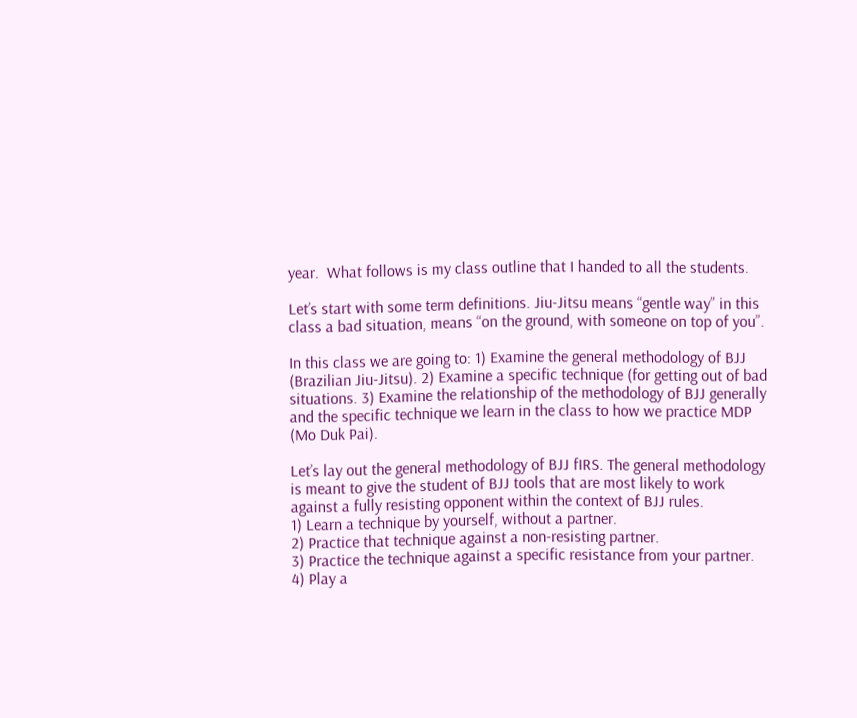year.  What follows is my class outline that I handed to all the students.

Let’s start with some term definitions. Jiu-Jitsu means “gentle way” in this class a bad situation, means “on the ground, with someone on top of you”.

In this class we are going to: 1) Examine the general methodology of BJJ (Brazilian Jiu-Jitsu). 2) Examine a specific technique (for getting out of bad situations. 3) Examine the relationship of the methodology of BJJ generally and the specific technique we learn in the class to how we practice MDP (Mo Duk Pai).

Let’s lay out the general methodology of BJJ fIRS. The general methodology is meant to give the student of BJJ tools that are most likely to work against a fully resisting opponent within the context of BJJ rules.
1) Learn a technique by yourself, without a partner.
2) Practice that technique against a non-resisting partner.
3) Practice the technique against a specific resistance from your partner.
4) Play a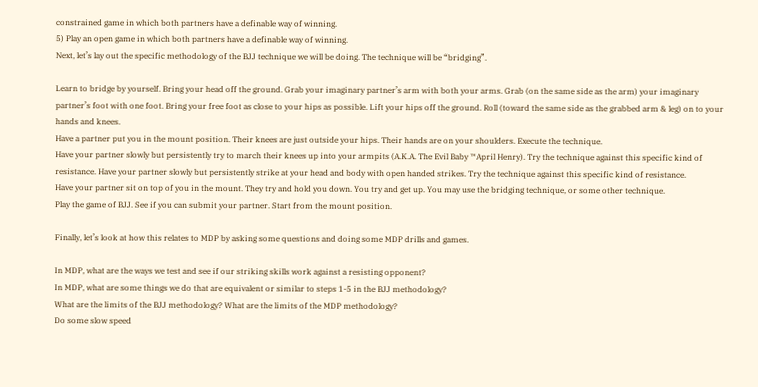constrained game in which both partners have a definable way of winning.
5) Play an open game in which both partners have a definable way of winning.
Next, let’s lay out the specific methodology of the BJJ technique we will be doing. The technique will be “bridging”.

Learn to bridge by yourself. Bring your head off the ground. Grab your imaginary partner’s arm with both your arms. Grab (on the same side as the arm) your imaginary partner’s foot with one foot. Bring your free foot as close to your hips as possible. Lift your hips off the ground. Roll (toward the same side as the grabbed arm & leg) on to your hands and knees.
Have a partner put you in the mount position. Their knees are just outside your hips. Their hands are on your shoulders. Execute the technique.
Have your partner slowly but persistently try to march their knees up into your armpits (A.K.A. The Evil Baby ™April Henry). Try the technique against this specific kind of resistance. Have your partner slowly but persistently strike at your head and body with open handed strikes. Try the technique against this specific kind of resistance.
Have your partner sit on top of you in the mount. They try and hold you down. You try and get up. You may use the bridging technique, or some other technique.
Play the game of BJJ. See if you can submit your partner. Start from the mount position.

Finally, let’s look at how this relates to MDP by asking some questions and doing some MDP drills and games.

In MDP, what are the ways we test and see if our striking skills work against a resisting opponent?
In MDP, what are some things we do that are equivalent or similar to steps 1-5 in the BJJ methodology?
What are the limits of the BJJ methodology? What are the limits of the MDP methodology?
Do some slow speed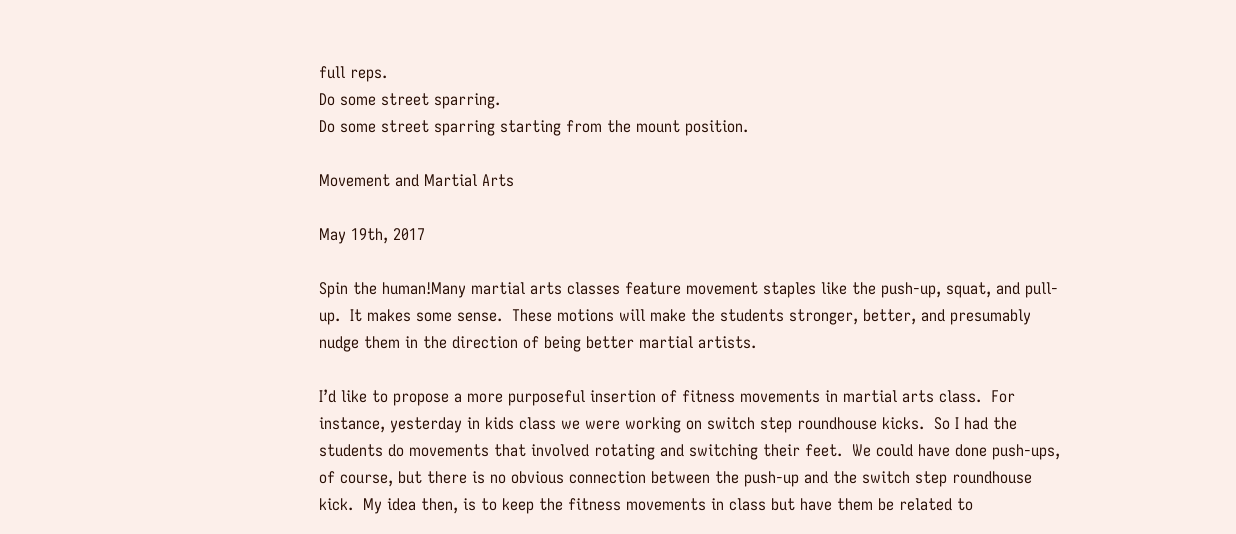full reps.
Do some street sparring.
Do some street sparring starting from the mount position.

Movement and Martial Arts

May 19th, 2017

Spin the human!Many martial arts classes feature movement staples like the push-up, squat, and pull-up.  It makes some sense.  These motions will make the students stronger, better, and presumably nudge them in the direction of being better martial artists.

I’d like to propose a more purposeful insertion of fitness movements in martial arts class.  For instance, yesterday in kids class we were working on switch step roundhouse kicks.  So I had the students do movements that involved rotating and switching their feet.  We could have done push-ups, of course, but there is no obvious connection between the push-up and the switch step roundhouse kick.  My idea then, is to keep the fitness movements in class but have them be related to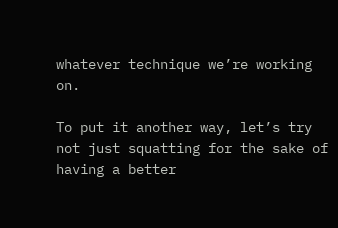whatever technique we’re working on.

To put it another way, let’s try not just squatting for the sake of having a better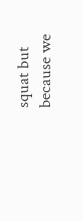squat but because we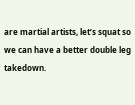are martial artists, let’s squat so we can have a better double leg takedown.